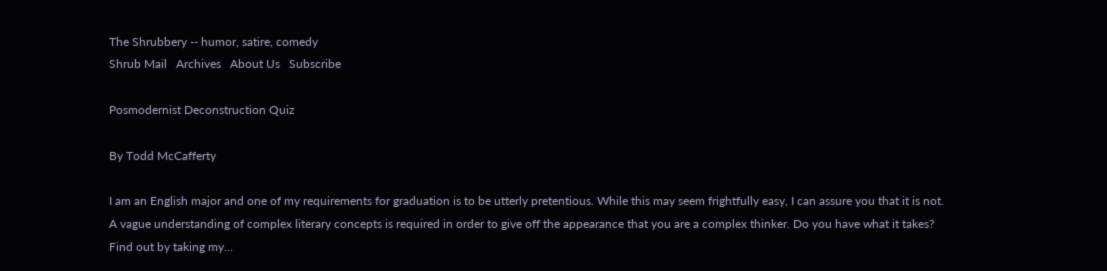The Shrubbery -- humor, satire, comedy
Shrub Mail   Archives   About Us   Subscribe

Posmodernist Deconstruction Quiz

By Todd McCafferty

I am an English major and one of my requirements for graduation is to be utterly pretentious. While this may seem frightfully easy, I can assure you that it is not. A vague understanding of complex literary concepts is required in order to give off the appearance that you are a complex thinker. Do you have what it takes? Find out by taking my...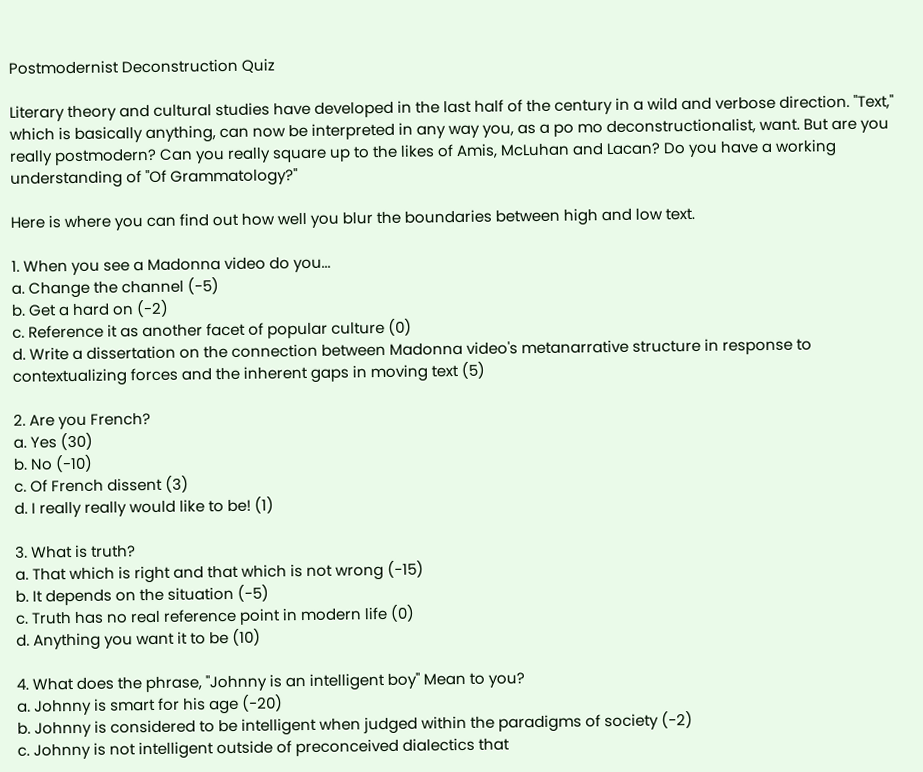Postmodernist Deconstruction Quiz

Literary theory and cultural studies have developed in the last half of the century in a wild and verbose direction. "Text," which is basically anything, can now be interpreted in any way you, as a po mo deconstructionalist, want. But are you really postmodern? Can you really square up to the likes of Amis, McLuhan and Lacan? Do you have a working understanding of "Of Grammatology?"

Here is where you can find out how well you blur the boundaries between high and low text.

1. When you see a Madonna video do you...
a. Change the channel (-5)
b. Get a hard on (-2)
c. Reference it as another facet of popular culture (0)
d. Write a dissertation on the connection between Madonna video's metanarrative structure in response to contextualizing forces and the inherent gaps in moving text (5)

2. Are you French?
a. Yes (30)
b. No (-10)
c. Of French dissent (3)
d. I really really would like to be! (1)

3. What is truth?
a. That which is right and that which is not wrong (-15)
b. It depends on the situation (-5)
c. Truth has no real reference point in modern life (0)
d. Anything you want it to be (10)

4. What does the phrase, "Johnny is an intelligent boy" Mean to you?
a. Johnny is smart for his age (-20)
b. Johnny is considered to be intelligent when judged within the paradigms of society (-2)
c. Johnny is not intelligent outside of preconceived dialectics that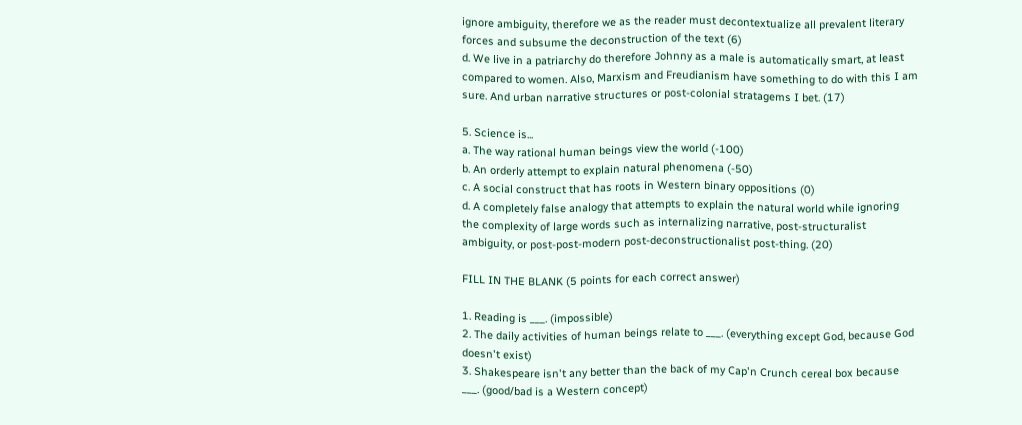ignore ambiguity, therefore we as the reader must decontextualize all prevalent literary forces and subsume the deconstruction of the text (6)
d. We live in a patriarchy do therefore Johnny as a male is automatically smart, at least compared to women. Also, Marxism and Freudianism have something to do with this I am sure. And urban narrative structures or post-colonial stratagems I bet. (17)

5. Science is...
a. The way rational human beings view the world (-100)
b. An orderly attempt to explain natural phenomena (-50)
c. A social construct that has roots in Western binary oppositions (0)
d. A completely false analogy that attempts to explain the natural world while ignoring the complexity of large words such as internalizing narrative, post-structuralist ambiguity, or post-post-modern post-deconstructionalist post-thing. (20)

FILL IN THE BLANK (5 points for each correct answer)

1. Reading is ___. (impossible)
2. The daily activities of human beings relate to ___. (everything except God, because God doesn't exist)
3. Shakespeare isn't any better than the back of my Cap'n Crunch cereal box because ___. (good/bad is a Western concept)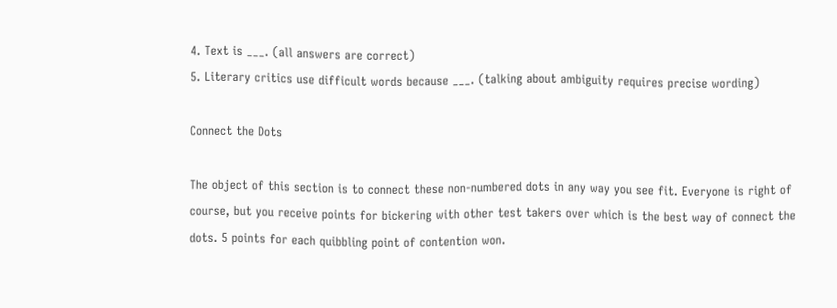4. Text is ___. (all answers are correct)
5. Literary critics use difficult words because ___. (talking about ambiguity requires precise wording)

Connect the Dots

The object of this section is to connect these non-numbered dots in any way you see fit. Everyone is right of course, but you receive points for bickering with other test takers over which is the best way of connect the dots. 5 points for each quibbling point of contention won.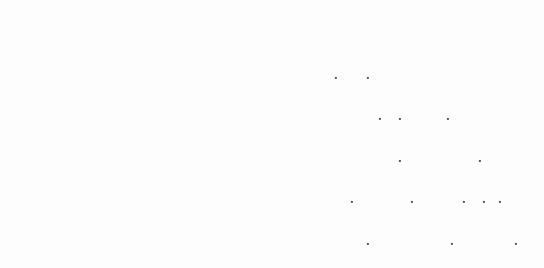.       .

           .    .           .

                .                   .

    .              .            .    .   .

        .                    .               .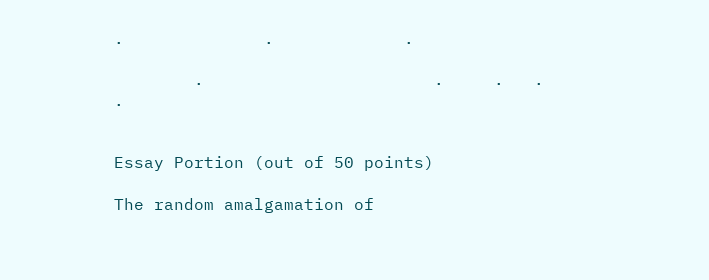.              .             .

        .                       .     .   .  .


Essay Portion (out of 50 points)

The random amalgamation of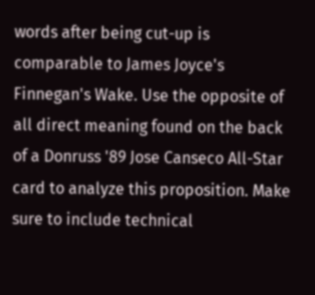words after being cut-up is comparable to James Joyce's Finnegan's Wake. Use the opposite of all direct meaning found on the back of a Donruss '89 Jose Canseco All-Star card to analyze this proposition. Make sure to include technical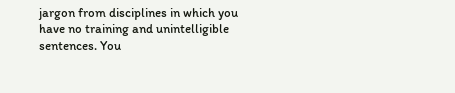jargon from disciplines in which you have no training and unintelligible sentences. You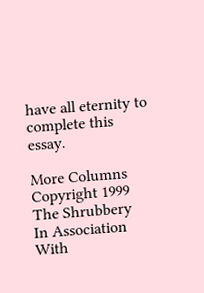have all eternity to complete this essay.

More Columns
Copyright 1999 The Shrubbery
In Association With